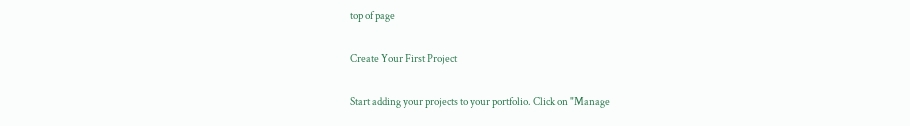top of page

Create Your First Project

Start adding your projects to your portfolio. Click on "Manage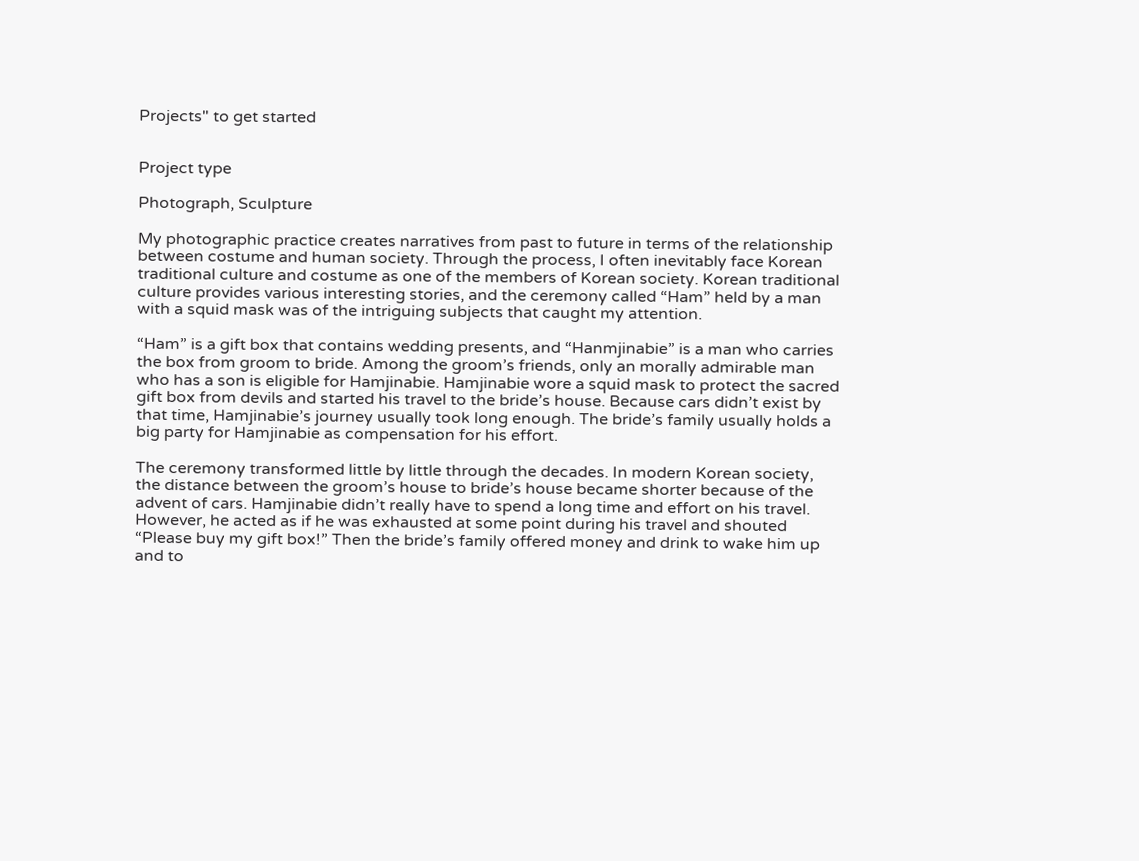Projects" to get started


Project type

Photograph, Sculpture

My photographic practice creates narratives from past to future in terms of the relationship between costume and human society. Through the process, I often inevitably face Korean traditional culture and costume as one of the members of Korean society. Korean traditional culture provides various interesting stories, and the ceremony called “Ham” held by a man with a squid mask was of the intriguing subjects that caught my attention.

“Ham” is a gift box that contains wedding presents, and “Hanmjinabie” is a man who carries the box from groom to bride. Among the groom’s friends, only an morally admirable man who has a son is eligible for Hamjinabie. Hamjinabie wore a squid mask to protect the sacred gift box from devils and started his travel to the bride’s house. Because cars didn’t exist by that time, Hamjinabie’s journey usually took long enough. The bride’s family usually holds a big party for Hamjinabie as compensation for his effort.

The ceremony transformed little by little through the decades. In modern Korean society, the distance between the groom’s house to bride’s house became shorter because of the advent of cars. Hamjinabie didn’t really have to spend a long time and effort on his travel. However, he acted as if he was exhausted at some point during his travel and shouted “Please buy my gift box!” Then the bride’s family offered money and drink to wake him up and to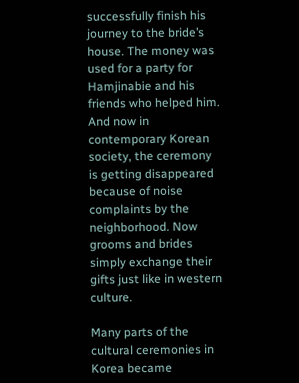successfully finish his journey to the bride’s house. The money was used for a party for Hamjinabie and his friends who helped him. And now in contemporary Korean society, the ceremony is getting disappeared because of noise complaints by the neighborhood. Now grooms and brides simply exchange their gifts just like in western culture.

Many parts of the cultural ceremonies in Korea became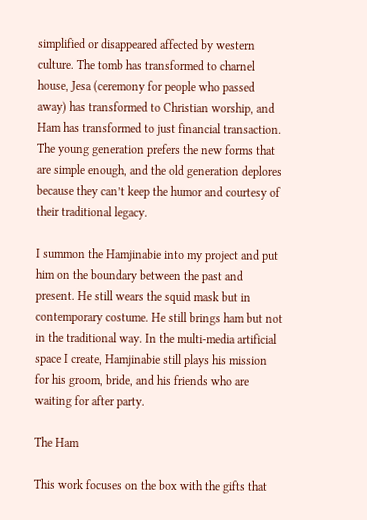simplified or disappeared affected by western culture. The tomb has transformed to charnel house, Jesa (ceremony for people who passed away) has transformed to Christian worship, and Ham has transformed to just financial transaction. The young generation prefers the new forms that are simple enough, and the old generation deplores because they can’t keep the humor and courtesy of their traditional legacy.

I summon the Hamjinabie into my project and put him on the boundary between the past and present. He still wears the squid mask but in contemporary costume. He still brings ham but not in the traditional way. In the multi-media artificial space I create, Hamjinabie still plays his mission for his groom, bride, and his friends who are waiting for after party.

The Ham

This work focuses on the box with the gifts that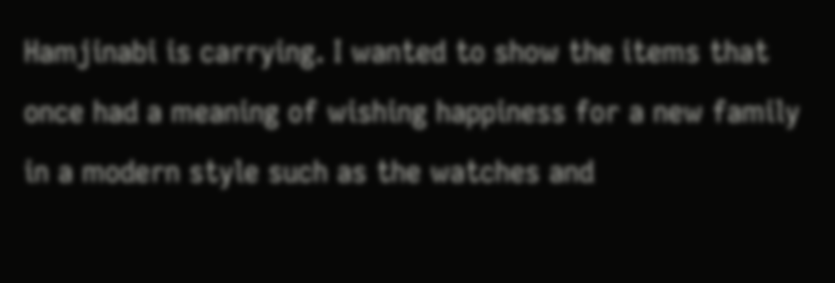Hamjinabi is carrying. I wanted to show the items that once had a meaning of wishing happiness for a new family in a modern style such as the watches and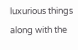luxurious things along with the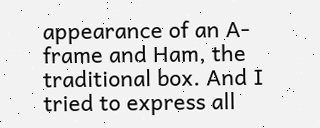appearance of an A-frame and Ham, the traditional box. And I tried to express all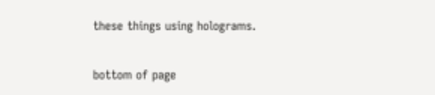these things using holograms.

bottom of page